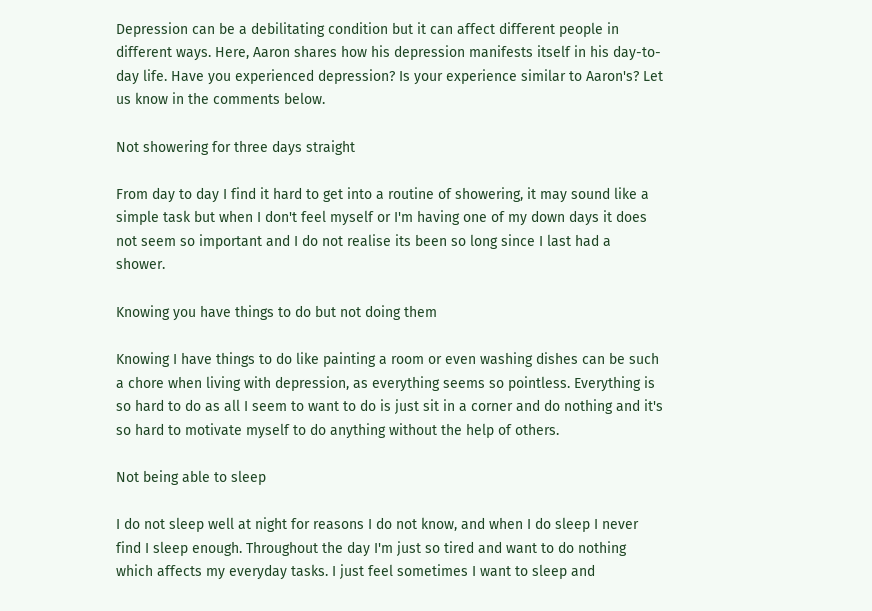Depression can be a debilitating condition but it can affect different people in different ways. Here, Aaron shares how his depression manifests itself in his day-to-day life. Have you experienced depression? Is your experience similar to Aaron's? Let us know in the comments below.

Not showering for three days straight

From day to day I find it hard to get into a routine of showering, it may sound like a simple task but when I don't feel myself or I'm having one of my down days it does not seem so important and I do not realise its been so long since I last had a shower.

Knowing you have things to do but not doing them

Knowing I have things to do like painting a room or even washing dishes can be such a chore when living with depression, as everything seems so pointless. Everything is so hard to do as all I seem to want to do is just sit in a corner and do nothing and it's so hard to motivate myself to do anything without the help of others.

Not being able to sleep

I do not sleep well at night for reasons I do not know, and when I do sleep I never find I sleep enough. Throughout the day I'm just so tired and want to do nothing which affects my everyday tasks. I just feel sometimes I want to sleep and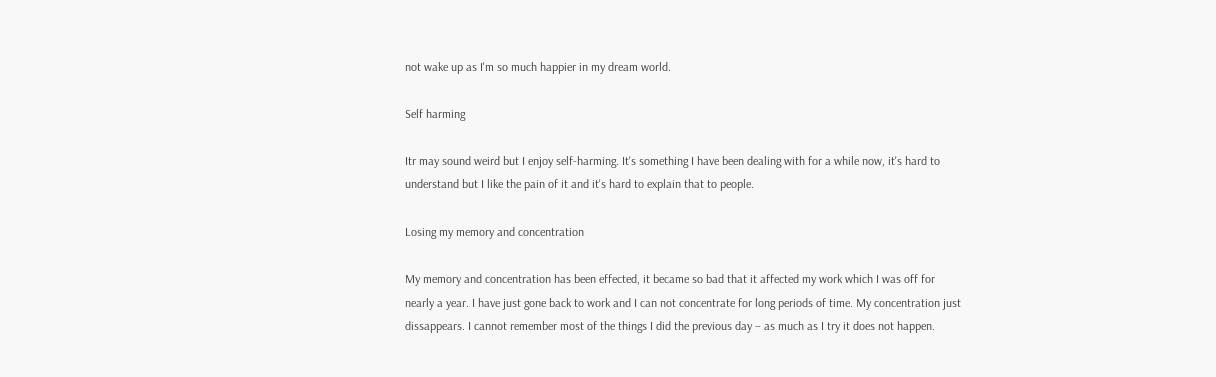not wake up as I'm so much happier in my dream world.

Self harming

Itr may sound weird but I enjoy self-harming. It's something I have been dealing with for a while now, it's hard to understand but I like the pain of it and it's hard to explain that to people.

Losing my memory and concentration

My memory and concentration has been effected, it became so bad that it affected my work which I was off for nearly a year. I have just gone back to work and I can not concentrate for long periods of time. My concentration just dissappears. I cannot remember most of the things I did the previous day – as much as I try it does not happen.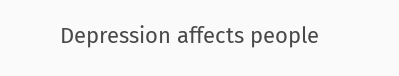Depression affects people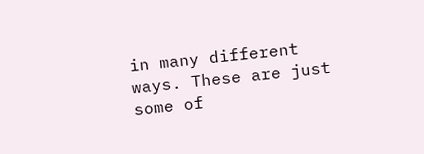in many different ways. These are just some of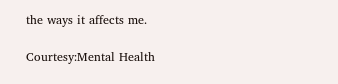the ways it affects me.

Courtesy:Mental Health